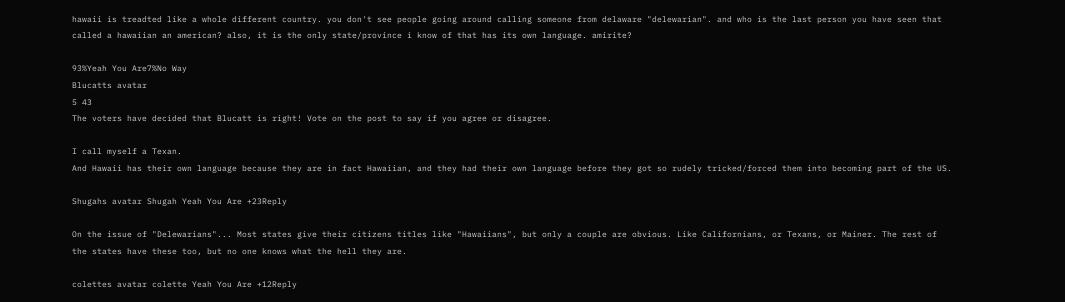hawaii is treadted like a whole different country. you don't see people going around calling someone from delaware "delewarian". and who is the last person you have seen that called a hawaiian an american? also, it is the only state/province i know of that has its own language. amirite?

93%Yeah You Are7%No Way
Blucatts avatar
5 43
The voters have decided that Blucatt is right! Vote on the post to say if you agree or disagree.

I call myself a Texan.
And Hawaii has their own language because they are in fact Hawaiian, and they had their own language before they got so rudely tricked/forced them into becoming part of the US.

Shugahs avatar Shugah Yeah You Are +23Reply

On the issue of "Delewarians"... Most states give their citizens titles like "Hawaiians", but only a couple are obvious. Like Californians, or Texans, or Mainer. The rest of the states have these too, but no one knows what the hell they are.

colettes avatar colette Yeah You Are +12Reply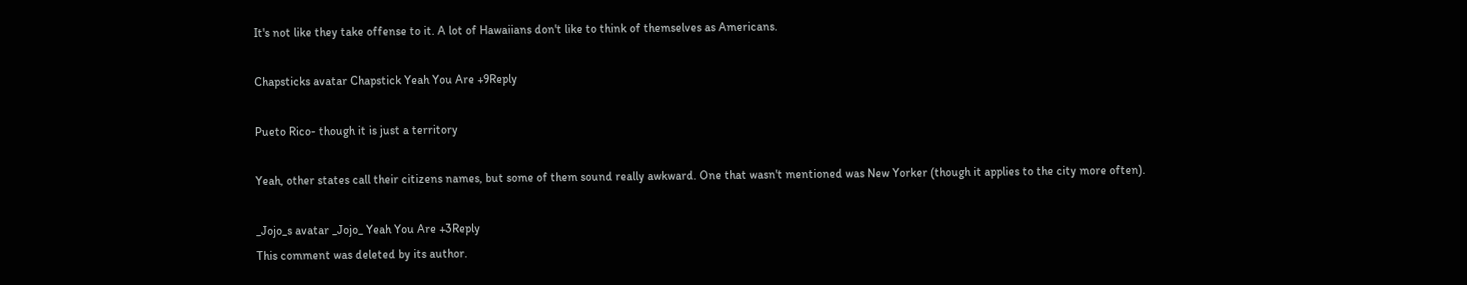It's not like they take offense to it. A lot of Hawaiians don't like to think of themselves as Americans.

Chapsticks avatar Chapstick Yeah You Are +9Reply

Pueto Rico- though it is just a territory

Yeah, other states call their citizens names, but some of them sound really awkward. One that wasn't mentioned was New Yorker (though it applies to the city more often).

_Jojo_s avatar _Jojo_ Yeah You Are +3Reply
This comment was deleted by its author.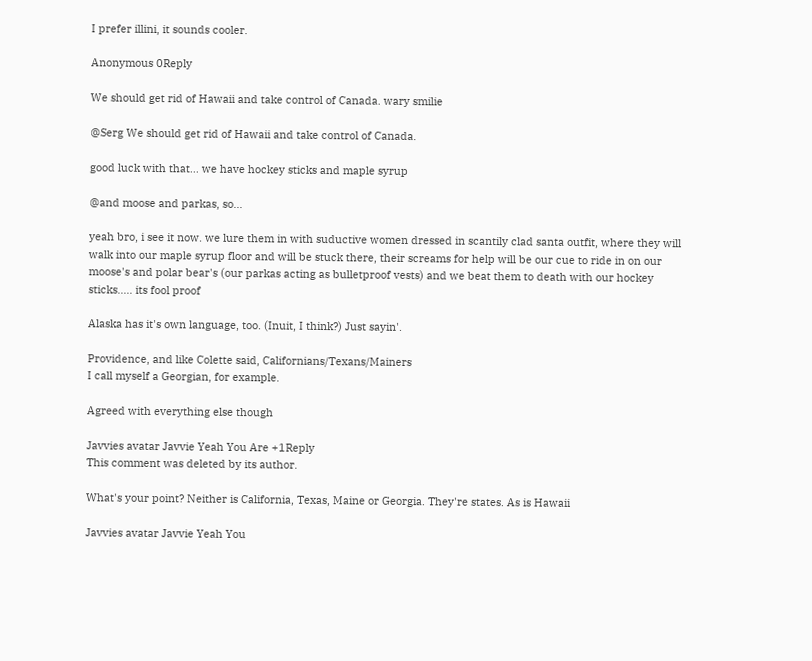I prefer illini, it sounds cooler.

Anonymous 0Reply

We should get rid of Hawaii and take control of Canada. wary smilie

@Serg We should get rid of Hawaii and take control of Canada.

good luck with that... we have hockey sticks and maple syrup

@and moose and parkas, so...

yeah bro, i see it now. we lure them in with suductive women dressed in scantily clad santa outfit, where they will walk into our maple syrup floor and will be stuck there, their screams for help will be our cue to ride in on our moose's and polar bear's (our parkas acting as bulletproof vests) and we beat them to death with our hockey sticks..... its fool proof

Alaska has it's own language, too. (Inuit, I think?) Just sayin'.

Providence, and like Colette said, Californians/Texans/Mainers
I call myself a Georgian, for example.

Agreed with everything else though

Javvies avatar Javvie Yeah You Are +1Reply
This comment was deleted by its author.

What's your point? Neither is California, Texas, Maine or Georgia. They're states. As is Hawaii

Javvies avatar Javvie Yeah You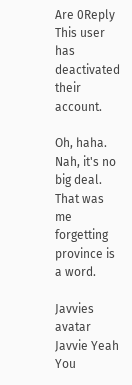Are 0Reply
This user has deactivated their account.

Oh, haha. Nah, it's no big deal. That was me forgetting province is a word.

Javvies avatar Javvie Yeah You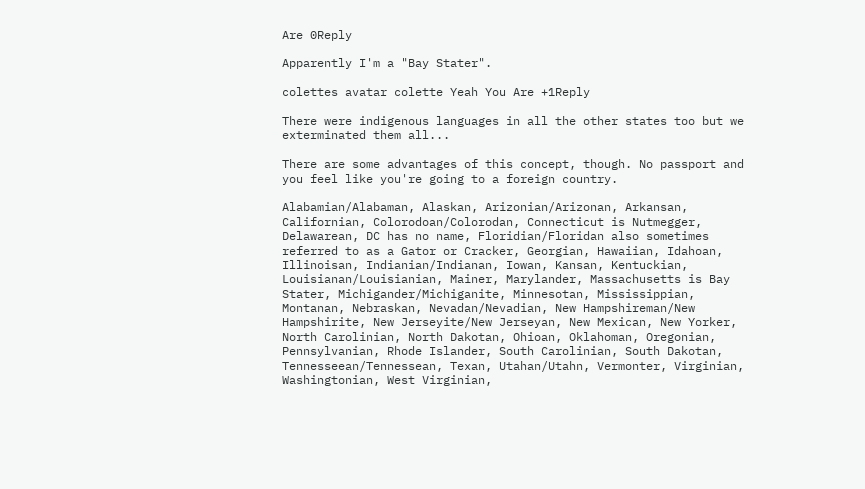Are 0Reply

Apparently I'm a "Bay Stater".

colettes avatar colette Yeah You Are +1Reply

There were indigenous languages in all the other states too but we exterminated them all...

There are some advantages of this concept, though. No passport and you feel like you're going to a foreign country.

Alabamian/Alabaman, Alaskan, Arizonian/Arizonan, Arkansan, Californian, Colorodoan/Colorodan, Connecticut is Nutmegger, Delawarean, DC has no name, Floridian/Floridan also sometimes referred to as a Gator or Cracker, Georgian, Hawaiian, Idahoan, Illinoisan, Indianian/Indianan, Iowan, Kansan, Kentuckian, Louisianan/Louisianian, Mainer, Marylander, Massachusetts is Bay Stater, Michigander/Michiganite, Minnesotan, Mississippian, Montanan, Nebraskan, Nevadan/Nevadian, New Hampshireman/New Hampshirite, New Jerseyite/New Jerseyan, New Mexican, New Yorker, North Carolinian, North Dakotan, Ohioan, Oklahoman, Oregonian, Pennsylvanian, Rhode Islander, South Carolinian, South Dakotan, Tennesseean/Tennessean, Texan, Utahan/Utahn, Vermonter, Virginian, Washingtonian, West Virginian,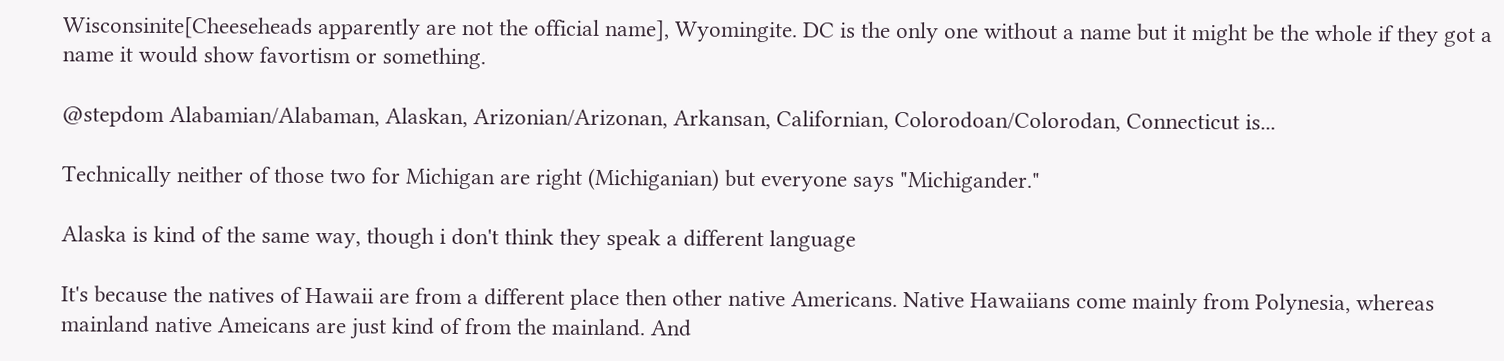Wisconsinite[Cheeseheads apparently are not the official name], Wyomingite. DC is the only one without a name but it might be the whole if they got a name it would show favortism or something.

@stepdom Alabamian/Alabaman, Alaskan, Arizonian/Arizonan, Arkansan, Californian, Colorodoan/Colorodan, Connecticut is...

Technically neither of those two for Michigan are right (Michiganian) but everyone says "Michigander."

Alaska is kind of the same way, though i don't think they speak a different language

It's because the natives of Hawaii are from a different place then other native Americans. Native Hawaiians come mainly from Polynesia, whereas mainland native Ameicans are just kind of from the mainland. And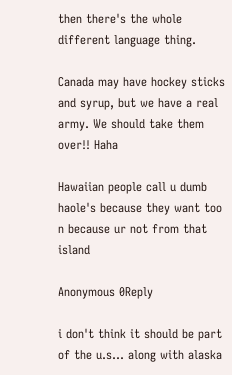then there's the whole different language thing.

Canada may have hockey sticks and syrup, but we have a real army. We should take them over!! Haha

Hawaiian people call u dumb haole's because they want too n because ur not from that island

Anonymous 0Reply

i don't think it should be part of the u.s... along with alaska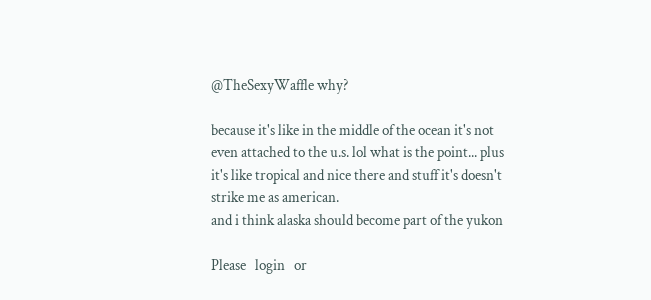@TheSexyWaffle why?

because it's like in the middle of the ocean it's not even attached to the u.s. lol what is the point... plus it's like tropical and nice there and stuff it's doesn't strike me as american.
and i think alaska should become part of the yukon

Please   login   or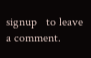signup   to leave a comment.